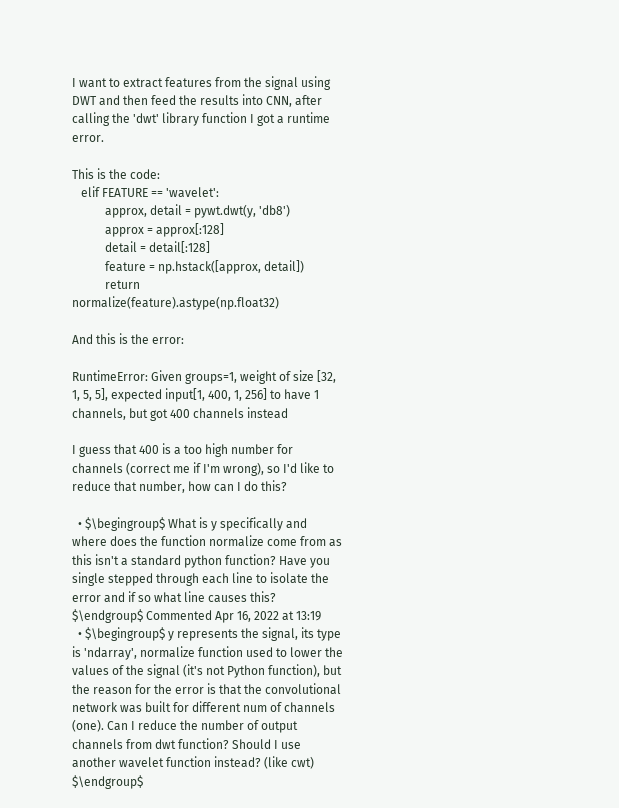I want to extract features from the signal using DWT and then feed the results into CNN, after calling the 'dwt' library function I got a runtime error.

This is the code:
   elif FEATURE == 'wavelet':
           approx, detail = pywt.dwt(y, 'db8')
           approx = approx[:128]
           detail = detail[:128]
           feature = np.hstack([approx, detail])
           return normalize(feature).astype(np.float32)

And this is the error:

RuntimeError: Given groups=1, weight of size [32, 1, 5, 5], expected input[1, 400, 1, 256] to have 1 channels, but got 400 channels instead

I guess that 400 is a too high number for channels (correct me if I'm wrong), so I'd like to reduce that number, how can I do this?

  • $\begingroup$ What is y specifically and where does the function normalize come from as this isn't a standard python function? Have you single stepped through each line to isolate the error and if so what line causes this? $\endgroup$ Commented Apr 16, 2022 at 13:19
  • $\begingroup$ y represents the signal, its type is 'ndarray', normalize function used to lower the values of the signal (it's not Python function), but the reason for the error is that the convolutional network was built for different num of channels (one). Can I reduce the number of output channels from dwt function? Should I use another wavelet function instead? (like cwt) $\endgroup$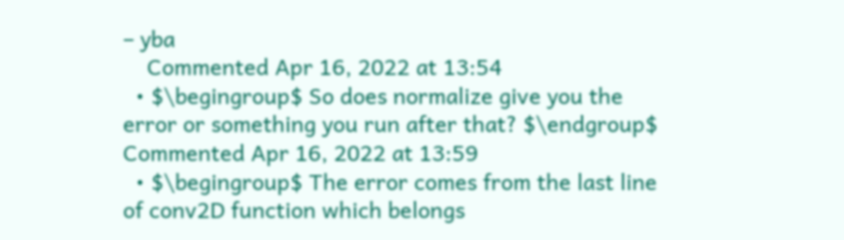– yba
    Commented Apr 16, 2022 at 13:54
  • $\begingroup$ So does normalize give you the error or something you run after that? $\endgroup$ Commented Apr 16, 2022 at 13:59
  • $\begingroup$ The error comes from the last line of conv2D function which belongs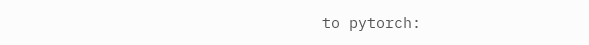to pytorch: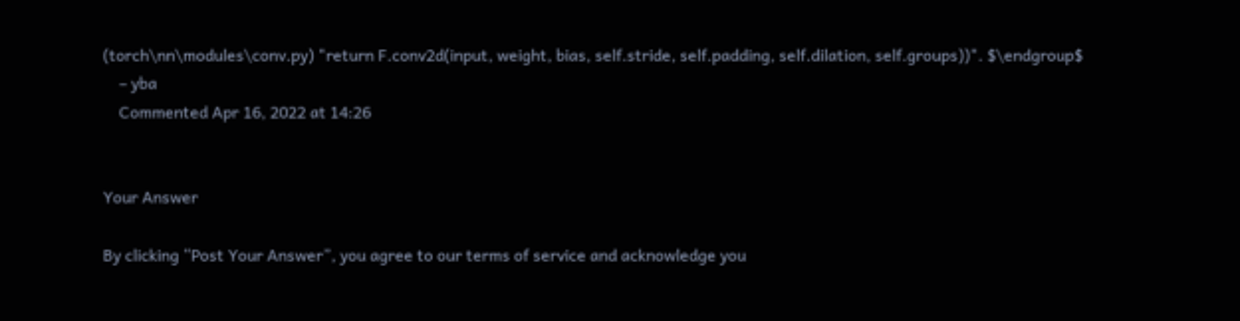(torch\nn\modules\conv.py) "return F.conv2d(input, weight, bias, self.stride, self.padding, self.dilation, self.groups))". $\endgroup$
    – yba
    Commented Apr 16, 2022 at 14:26


Your Answer

By clicking “Post Your Answer”, you agree to our terms of service and acknowledge you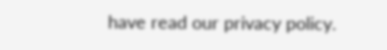have read our privacy policy.